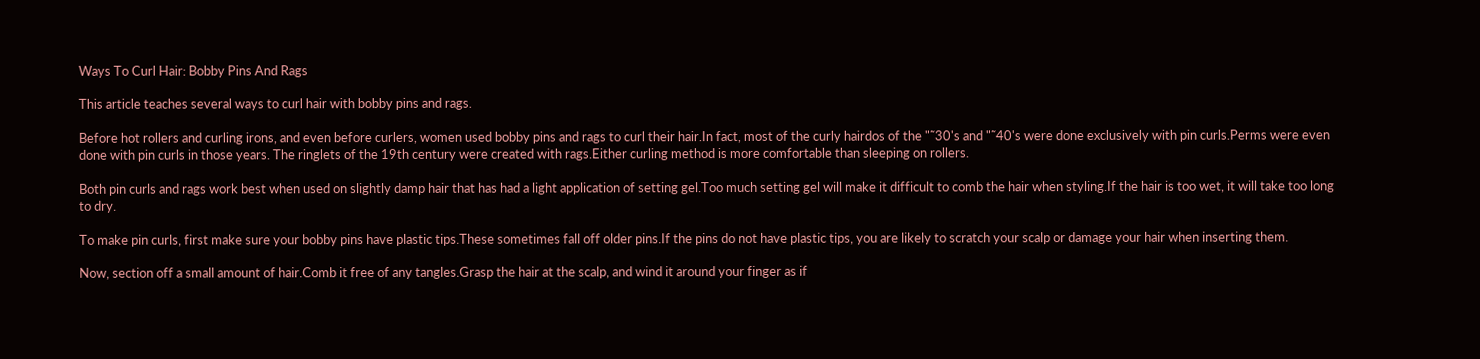Ways To Curl Hair: Bobby Pins And Rags

This article teaches several ways to curl hair with bobby pins and rags.

Before hot rollers and curling irons, and even before curlers, women used bobby pins and rags to curl their hair.In fact, most of the curly hairdos of the "˜30's and "˜40's were done exclusively with pin curls.Perms were even done with pin curls in those years. The ringlets of the 19th century were created with rags.Either curling method is more comfortable than sleeping on rollers.

Both pin curls and rags work best when used on slightly damp hair that has had a light application of setting gel.Too much setting gel will make it difficult to comb the hair when styling.If the hair is too wet, it will take too long to dry.

To make pin curls, first make sure your bobby pins have plastic tips.These sometimes fall off older pins.If the pins do not have plastic tips, you are likely to scratch your scalp or damage your hair when inserting them.

Now, section off a small amount of hair.Comb it free of any tangles.Grasp the hair at the scalp, and wind it around your finger as if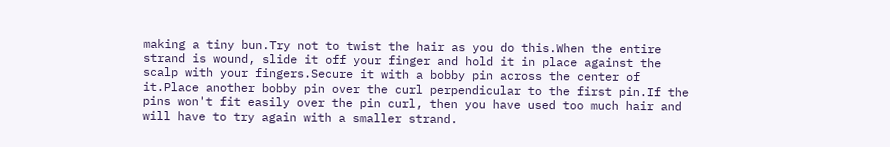making a tiny bun.Try not to twist the hair as you do this.When the entire strand is wound, slide it off your finger and hold it in place against the scalp with your fingers.Secure it with a bobby pin across the center of it.Place another bobby pin over the curl perpendicular to the first pin.If the pins won't fit easily over the pin curl, then you have used too much hair and will have to try again with a smaller strand.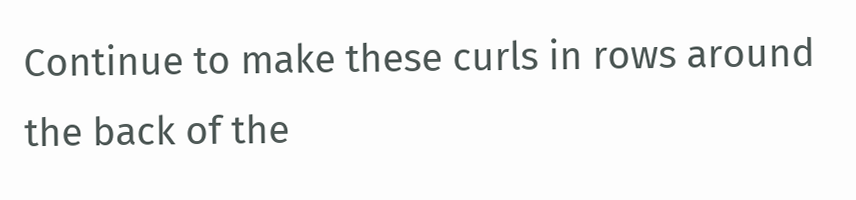Continue to make these curls in rows around the back of the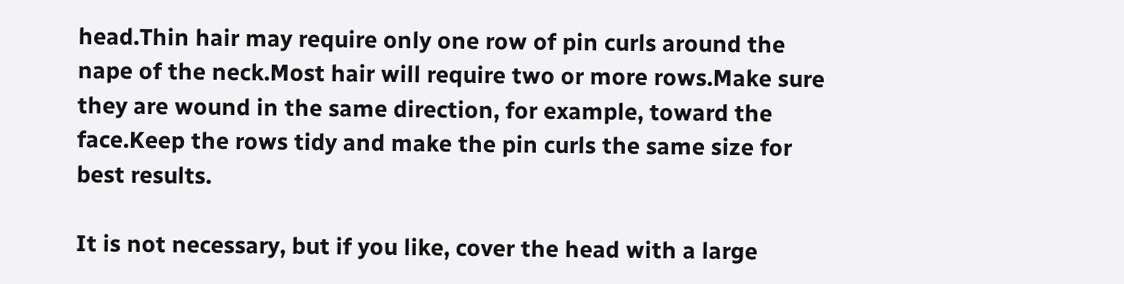head.Thin hair may require only one row of pin curls around the nape of the neck.Most hair will require two or more rows.Make sure they are wound in the same direction, for example, toward the face.Keep the rows tidy and make the pin curls the same size for best results.

It is not necessary, but if you like, cover the head with a large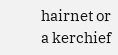hairnet or a kerchief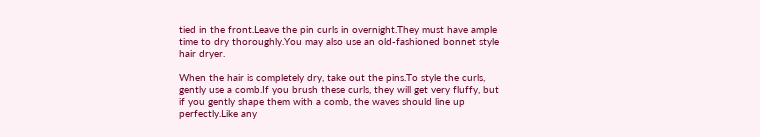tied in the front.Leave the pin curls in overnight.They must have ample time to dry thoroughly.You may also use an old-fashioned bonnet style hair dryer.

When the hair is completely dry, take out the pins.To style the curls, gently use a comb.If you brush these curls, they will get very fluffy, but if you gently shape them with a comb, the waves should line up perfectly.Like any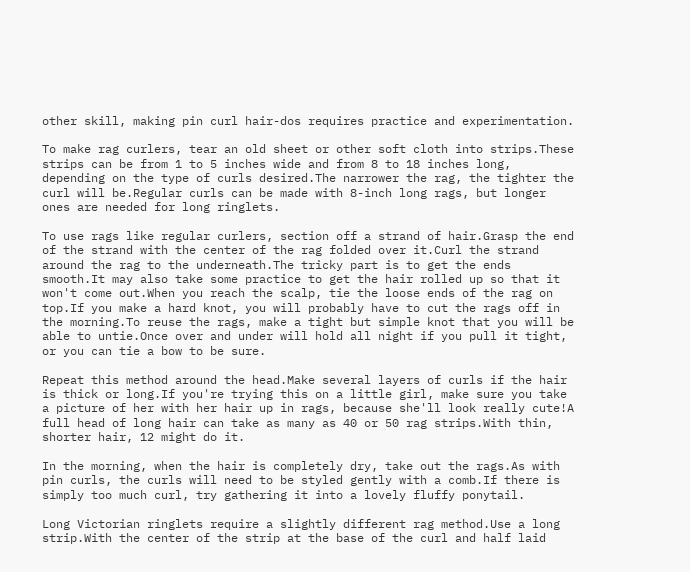other skill, making pin curl hair-dos requires practice and experimentation.

To make rag curlers, tear an old sheet or other soft cloth into strips.These strips can be from 1 to 5 inches wide and from 8 to 18 inches long, depending on the type of curls desired.The narrower the rag, the tighter the curl will be.Regular curls can be made with 8-inch long rags, but longer ones are needed for long ringlets.

To use rags like regular curlers, section off a strand of hair.Grasp the end of the strand with the center of the rag folded over it.Curl the strand around the rag to the underneath.The tricky part is to get the ends smooth.It may also take some practice to get the hair rolled up so that it won't come out.When you reach the scalp, tie the loose ends of the rag on top.If you make a hard knot, you will probably have to cut the rags off in the morning.To reuse the rags, make a tight but simple knot that you will be able to untie.Once over and under will hold all night if you pull it tight, or you can tie a bow to be sure.

Repeat this method around the head.Make several layers of curls if the hair is thick or long.If you're trying this on a little girl, make sure you take a picture of her with her hair up in rags, because she'll look really cute!A full head of long hair can take as many as 40 or 50 rag strips.With thin, shorter hair, 12 might do it.

In the morning, when the hair is completely dry, take out the rags.As with pin curls, the curls will need to be styled gently with a comb.If there is simply too much curl, try gathering it into a lovely fluffy ponytail.

Long Victorian ringlets require a slightly different rag method.Use a long strip.With the center of the strip at the base of the curl and half laid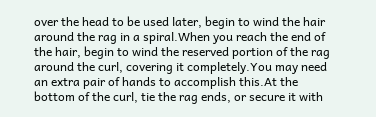over the head to be used later, begin to wind the hair around the rag in a spiral.When you reach the end of the hair, begin to wind the reserved portion of the rag around the curl, covering it completely.You may need an extra pair of hands to accomplish this.At the bottom of the curl, tie the rag ends, or secure it with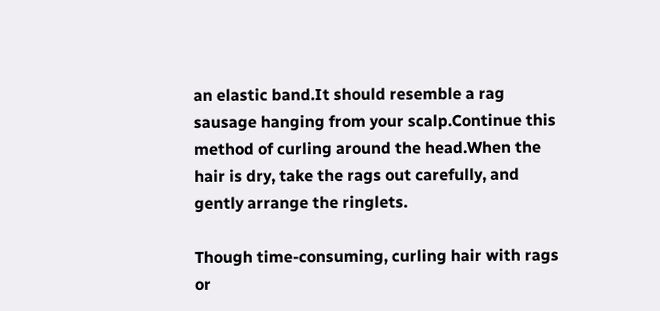an elastic band.It should resemble a rag sausage hanging from your scalp.Continue this method of curling around the head.When the hair is dry, take the rags out carefully, and gently arrange the ringlets.

Though time-consuming, curling hair with rags or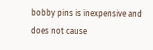bobby pins is inexpensive and does not cause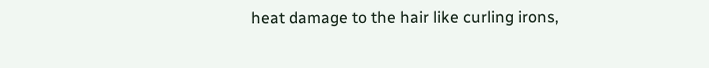heat damage to the hair like curling irons,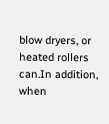blow dryers, or heated rollers can.In addition, when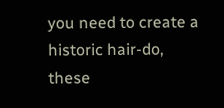you need to create a historic hair-do, these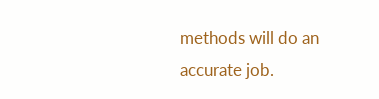methods will do an accurate job.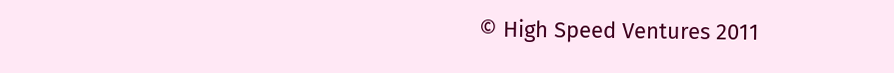© High Speed Ventures 2011